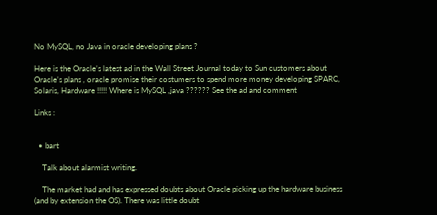No MySQL, no Java in oracle developing plans ?

Here is the Oracle’s latest ad in the Wall Street Journal today to Sun customers about Oracle’s plans , oracle promise their costumers to spend more money developing SPARC, Solaris, Hardware !!!!! Where is MySQL ,java ?????? See the ad and comment

Links :


  • bart

    Talk about alarmist writing.

    The market had and has expressed doubts about Oracle picking up the hardware business (and by extension the OS). There was little doubt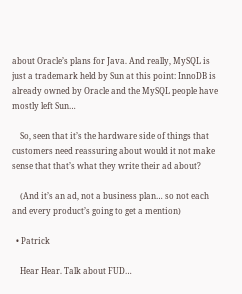about Oracle’s plans for Java. And really, MySQL is just a trademark held by Sun at this point: InnoDB is already owned by Oracle and the MySQL people have mostly left Sun…

    So, seen that it’s the hardware side of things that customers need reassuring about would it not make sense that that’s what they write their ad about?

    (And it’s an ad, not a business plan… so not each and every product’s going to get a mention)

  • Patrick

    Hear Hear. Talk about FUD…